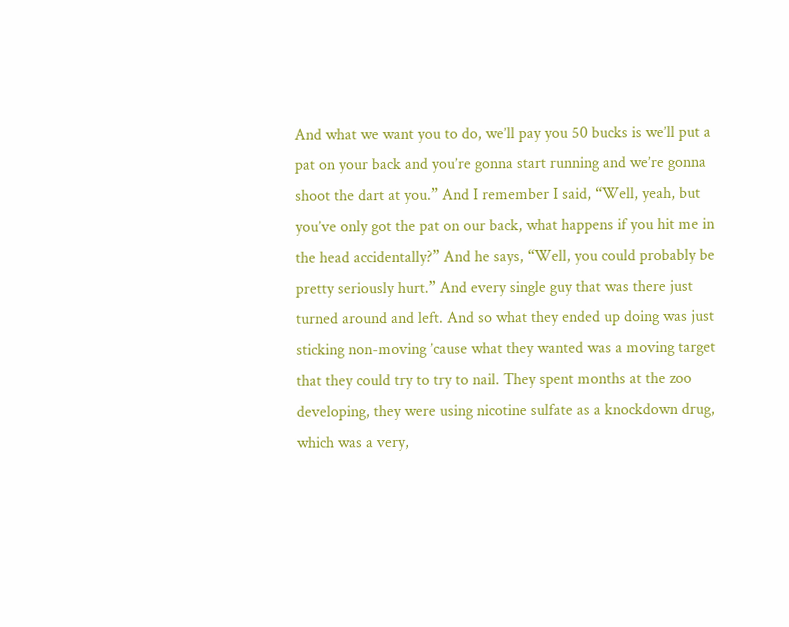And what we want you to do, we’ll pay you 50 bucks is we’ll put a pat on your back and you’re gonna start running and we’re gonna shoot the dart at you.” And I remember I said, “Well, yeah, but you’ve only got the pat on our back, what happens if you hit me in the head accidentally?” And he says, “Well, you could probably be pretty seriously hurt.” And every single guy that was there just turned around and left. And so what they ended up doing was just sticking non-moving ’cause what they wanted was a moving target that they could try to try to nail. They spent months at the zoo developing, they were using nicotine sulfate as a knockdown drug, which was a very,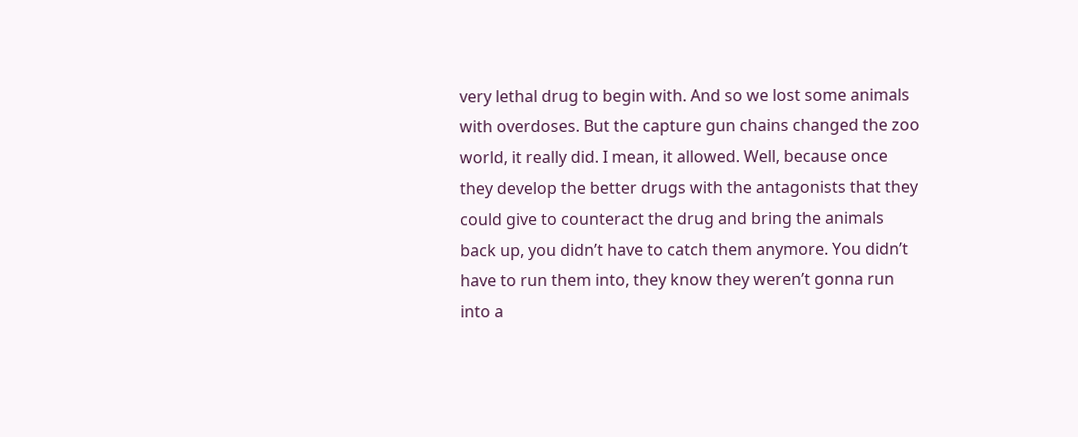very lethal drug to begin with. And so we lost some animals with overdoses. But the capture gun chains changed the zoo world, it really did. I mean, it allowed. Well, because once they develop the better drugs with the antagonists that they could give to counteract the drug and bring the animals back up, you didn’t have to catch them anymore. You didn’t have to run them into, they know they weren’t gonna run into a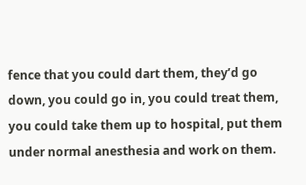fence that you could dart them, they’d go down, you could go in, you could treat them, you could take them up to hospital, put them under normal anesthesia and work on them.